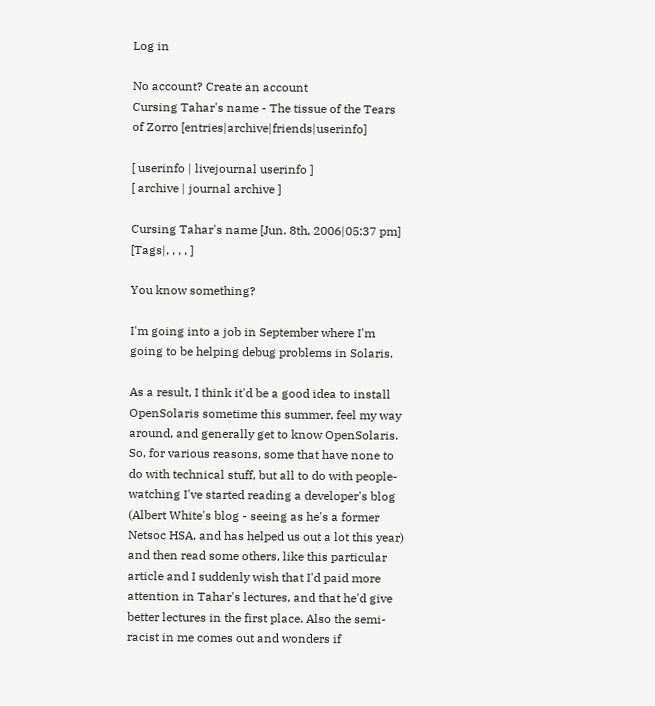Log in

No account? Create an account
Cursing Tahar's name - The tissue of the Tears of Zorro [entries|archive|friends|userinfo]

[ userinfo | livejournal userinfo ]
[ archive | journal archive ]

Cursing Tahar's name [Jun. 8th, 2006|05:37 pm]
[Tags|, , , , ]

You know something?

I'm going into a job in September where I'm going to be helping debug problems in Solaris.

As a result, I think it'd be a good idea to install OpenSolaris sometime this summer, feel my way around, and generally get to know OpenSolaris. So, for various reasons, some that have none to do with technical stuff, but all to do with people-watching I've started reading a developer's blog (Albert White's blog - seeing as he's a former Netsoc HSA, and has helped us out a lot this year) and then read some others, like this particular article and I suddenly wish that I'd paid more attention in Tahar's lectures, and that he'd give better lectures in the first place. Also the semi-racist in me comes out and wonders if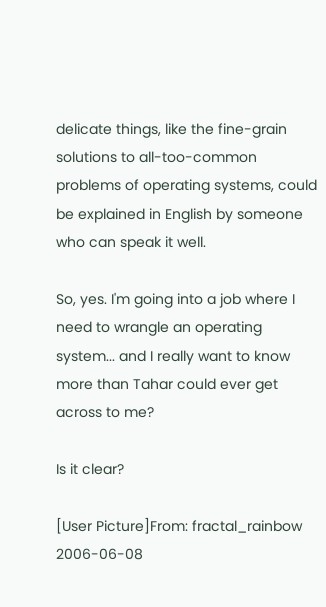delicate things, like the fine-grain solutions to all-too-common problems of operating systems, could be explained in English by someone who can speak it well.

So, yes. I'm going into a job where I need to wrangle an operating system... and I really want to know more than Tahar could ever get across to me?

Is it clear?

[User Picture]From: fractal_rainbow
2006-06-08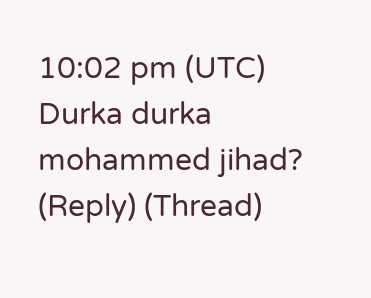10:02 pm (UTC)
Durka durka mohammed jihad?
(Reply) (Thread)